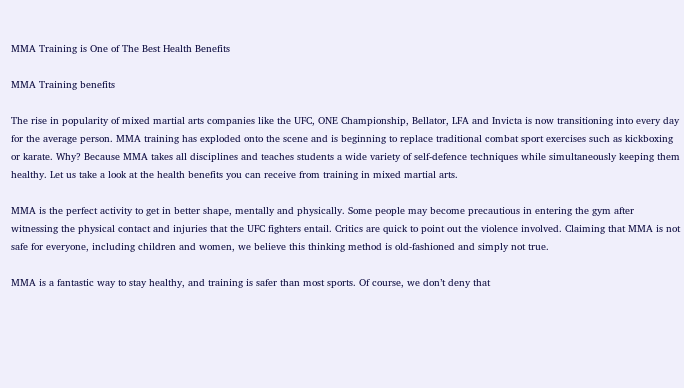MMA Training is One of The Best Health Benefits

MMA Training benefits

The rise in popularity of mixed martial arts companies like the UFC, ONE Championship, Bellator, LFA and Invicta is now transitioning into every day for the average person. MMA training has exploded onto the scene and is beginning to replace traditional combat sport exercises such as kickboxing or karate. Why? Because MMA takes all disciplines and teaches students a wide variety of self-defence techniques while simultaneously keeping them healthy. Let us take a look at the health benefits you can receive from training in mixed martial arts.

MMA is the perfect activity to get in better shape, mentally and physically. Some people may become precautious in entering the gym after witnessing the physical contact and injuries that the UFC fighters entail. Critics are quick to point out the violence involved. Claiming that MMA is not safe for everyone, including children and women, we believe this thinking method is old-fashioned and simply not true.

MMA is a fantastic way to stay healthy, and training is safer than most sports. Of course, we don’t deny that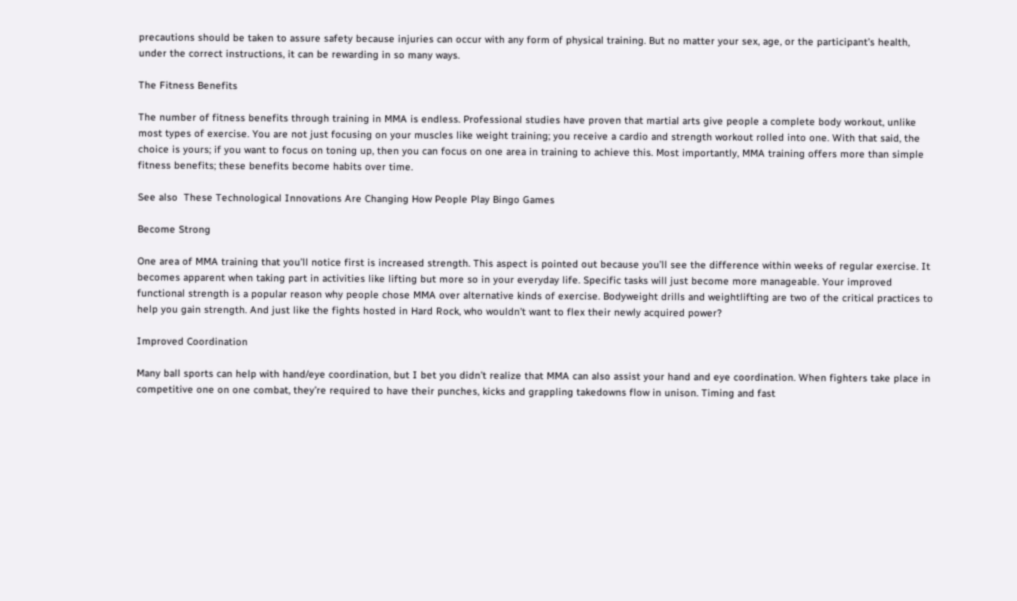precautions should be taken to assure safety because injuries can occur with any form of physical training. But no matter your sex, age, or the participant’s health, under the correct instructions, it can be rewarding in so many ways.

The Fitness Benefits

The number of fitness benefits through training in MMA is endless. Professional studies have proven that martial arts give people a complete body workout, unlike most types of exercise. You are not just focusing on your muscles like weight training; you receive a cardio and strength workout rolled into one. With that said, the choice is yours; if you want to focus on toning up, then you can focus on one area in training to achieve this. Most importantly, MMA training offers more than simple fitness benefits; these benefits become habits over time.

See also  These Technological Innovations Are Changing How People Play Bingo Games

Become Strong

One area of MMA training that you’ll notice first is increased strength. This aspect is pointed out because you’ll see the difference within weeks of regular exercise. It becomes apparent when taking part in activities like lifting but more so in your everyday life. Specific tasks will just become more manageable. Your improved functional strength is a popular reason why people chose MMA over alternative kinds of exercise. Bodyweight drills and weightlifting are two of the critical practices to help you gain strength. And just like the fights hosted in Hard Rock, who wouldn’t want to flex their newly acquired power?

Improved Coordination

Many ball sports can help with hand/eye coordination, but I bet you didn’t realize that MMA can also assist your hand and eye coordination. When fighters take place in competitive one on one combat, they’re required to have their punches, kicks and grappling takedowns flow in unison. Timing and fast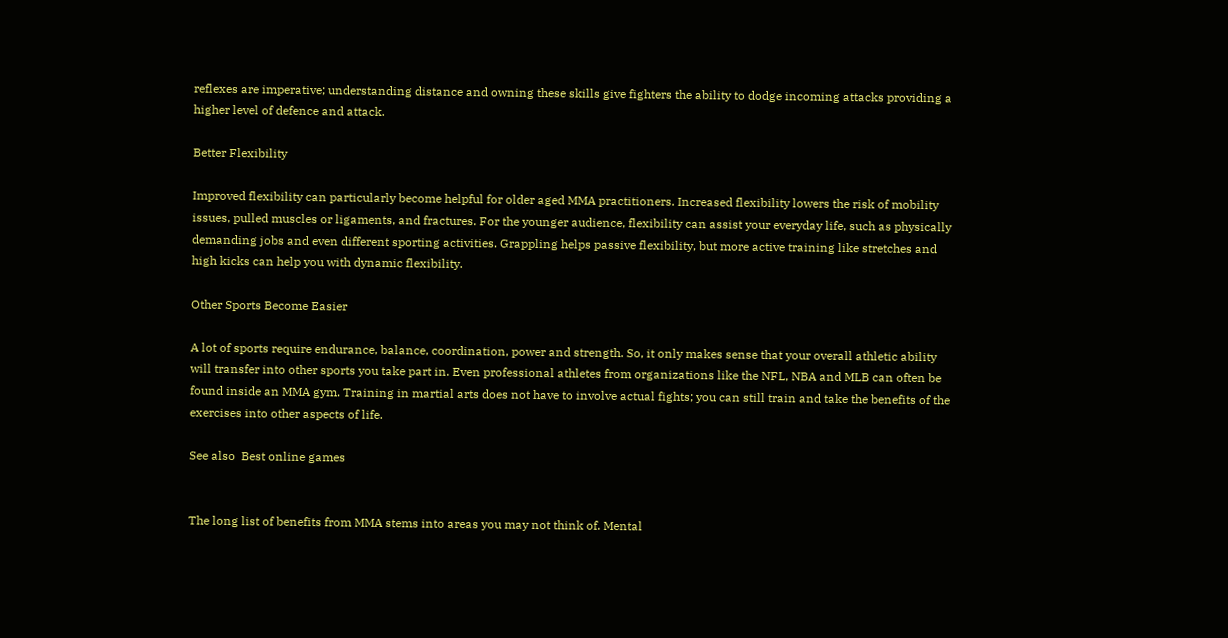reflexes are imperative; understanding distance and owning these skills give fighters the ability to dodge incoming attacks providing a higher level of defence and attack.

Better Flexibility

Improved flexibility can particularly become helpful for older aged MMA practitioners. Increased flexibility lowers the risk of mobility issues, pulled muscles or ligaments, and fractures. For the younger audience, flexibility can assist your everyday life, such as physically demanding jobs and even different sporting activities. Grappling helps passive flexibility, but more active training like stretches and high kicks can help you with dynamic flexibility.

Other Sports Become Easier

A lot of sports require endurance, balance, coordination, power and strength. So, it only makes sense that your overall athletic ability will transfer into other sports you take part in. Even professional athletes from organizations like the NFL, NBA and MLB can often be found inside an MMA gym. Training in martial arts does not have to involve actual fights; you can still train and take the benefits of the exercises into other aspects of life.

See also  Best online games


The long list of benefits from MMA stems into areas you may not think of. Mental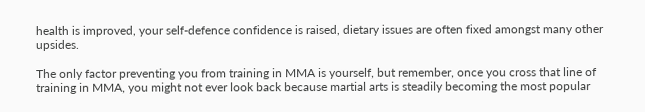health is improved, your self-defence confidence is raised, dietary issues are often fixed amongst many other upsides.

The only factor preventing you from training in MMA is yourself, but remember, once you cross that line of training in MMA, you might not ever look back because martial arts is steadily becoming the most popular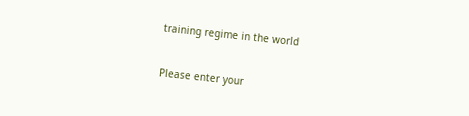training regime in the world


Please enter your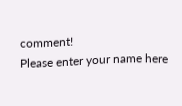comment!
Please enter your name here